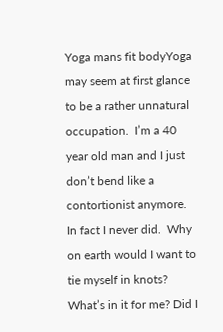Yoga mans fit bodyYoga may seem at first glance to be a rather unnatural occupation.  I’m a 40 year old man and I just don’t bend like a contortionist anymore.  In fact I never did.  Why on earth would I want to tie myself in knots?  What’s in it for me? Did I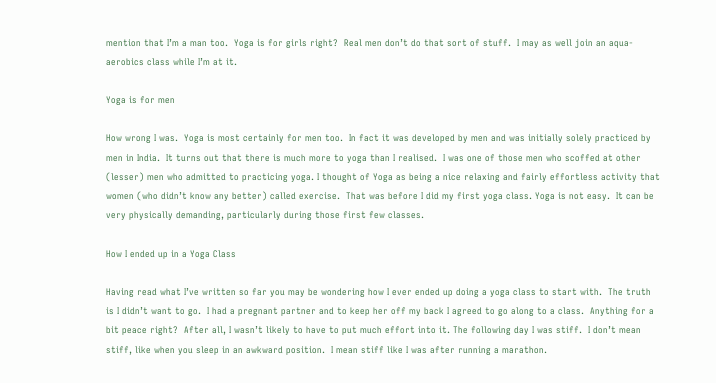mention that I’m a man too.  Yoga is for girls right?  Real men don’t do that sort of stuff.  I may as well join an aqua-aerobics class while I’m at it.

Yoga is for men

How wrong I was.  Yoga is most certainly for men too.  In fact it was developed by men and was initially solely practiced by men in India.  It turns out that there is much more to yoga than I realised.  I was one of those men who scoffed at other (lesser) men who admitted to practicing yoga. I thought of Yoga as being a nice relaxing and fairly effortless activity that women (who didn’t know any better) called exercise.  That was before I did my first yoga class. Yoga is not easy.  It can be very physically demanding, particularly during those first few classes.

How I ended up in a Yoga Class

Having read what I’ve written so far you may be wondering how I ever ended up doing a yoga class to start with.  The truth is I didn’t want to go.  I had a pregnant partner and to keep her off my back I agreed to go along to a class.  Anything for a bit peace right?  After all, I wasn’t likely to have to put much effort into it. The following day I was stiff.  I don’t mean stiff, like when you sleep in an awkward position.  I mean stiff like I was after running a marathon.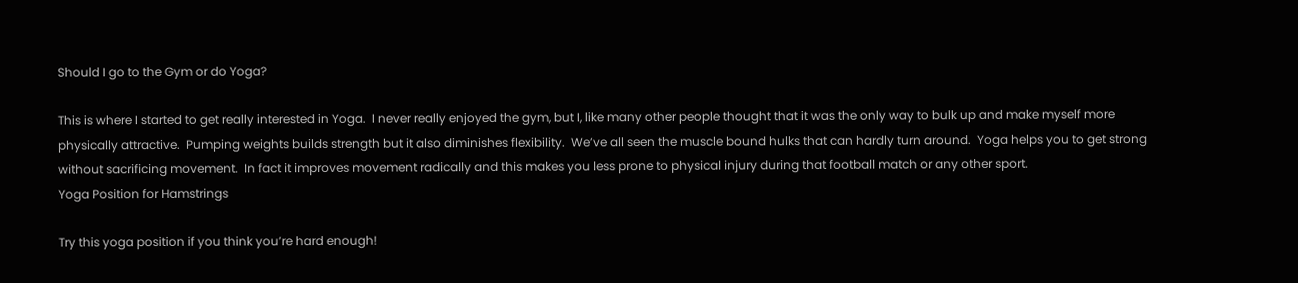Should I go to the Gym or do Yoga?

This is where I started to get really interested in Yoga.  I never really enjoyed the gym, but I, like many other people thought that it was the only way to bulk up and make myself more physically attractive.  Pumping weights builds strength but it also diminishes flexibility.  We’ve all seen the muscle bound hulks that can hardly turn around.  Yoga helps you to get strong without sacrificing movement.  In fact it improves movement radically and this makes you less prone to physical injury during that football match or any other sport.
Yoga Position for Hamstrings

Try this yoga position if you think you’re hard enough!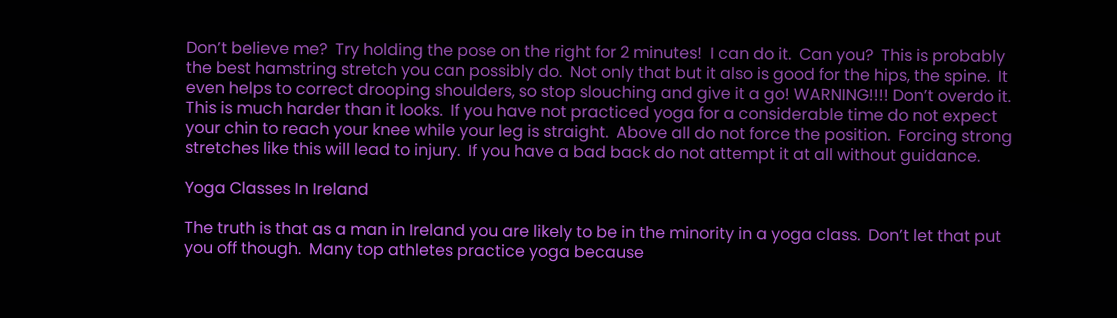Don’t believe me?  Try holding the pose on the right for 2 minutes!  I can do it.  Can you?  This is probably the best hamstring stretch you can possibly do.  Not only that but it also is good for the hips, the spine.  It even helps to correct drooping shoulders, so stop slouching and give it a go! WARNING!!!! Don’t overdo it.  This is much harder than it looks.  If you have not practiced yoga for a considerable time do not expect your chin to reach your knee while your leg is straight.  Above all do not force the position.  Forcing strong stretches like this will lead to injury.  If you have a bad back do not attempt it at all without guidance.

Yoga Classes In Ireland

The truth is that as a man in Ireland you are likely to be in the minority in a yoga class.  Don’t let that put you off though.  Many top athletes practice yoga because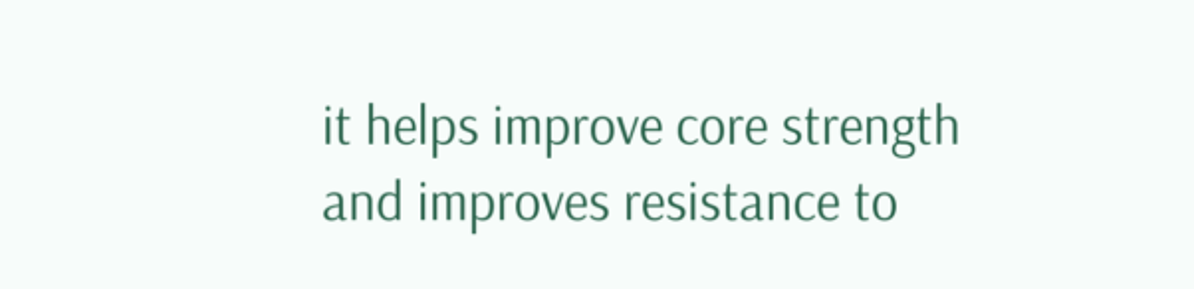it helps improve core strength and improves resistance to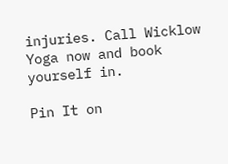injuries. Call Wicklow Yoga now and book yourself in.

Pin It on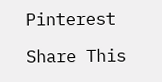Pinterest

Share This